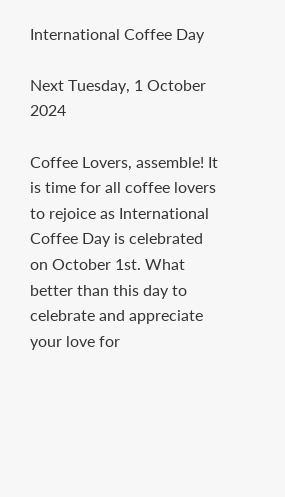International Coffee Day

Next Tuesday, 1 October 2024

Coffee Lovers, assemble! It is time for all coffee lovers to rejoice as International Coffee Day is celebrated on October 1st. What better than this day to celebrate and appreciate your love for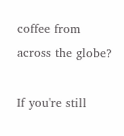coffee from across the globe?

If you're still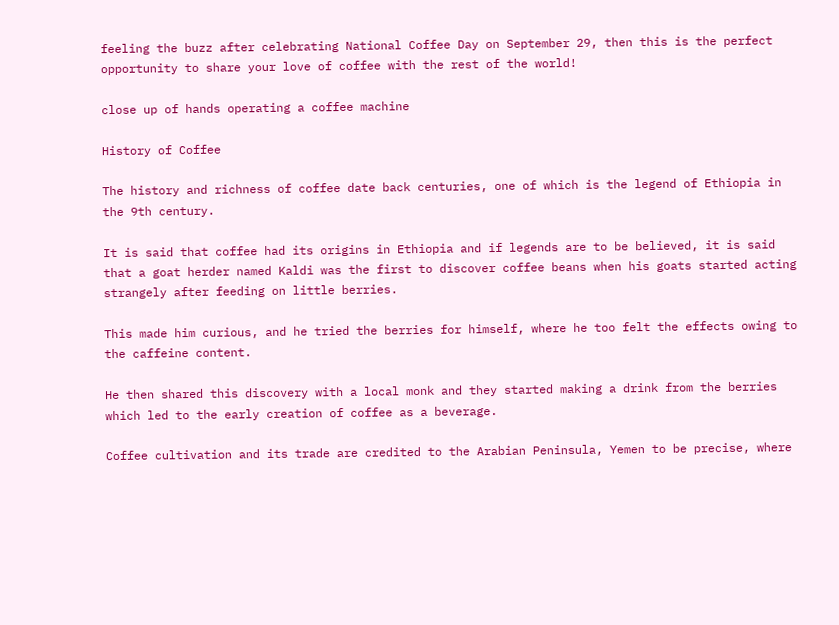feeling the buzz after celebrating National Coffee Day on September 29, then this is the perfect opportunity to share your love of coffee with the rest of the world!

close up of hands operating a coffee machine

History of Coffee

The history and richness of coffee date back centuries, one of which is the legend of Ethiopia in the 9th century.

It is said that coffee had its origins in Ethiopia and if legends are to be believed, it is said that a goat herder named Kaldi was the first to discover coffee beans when his goats started acting strangely after feeding on little berries.

This made him curious, and he tried the berries for himself, where he too felt the effects owing to the caffeine content.

He then shared this discovery with a local monk and they started making a drink from the berries which led to the early creation of coffee as a beverage.

Coffee cultivation and its trade are credited to the Arabian Peninsula, Yemen to be precise, where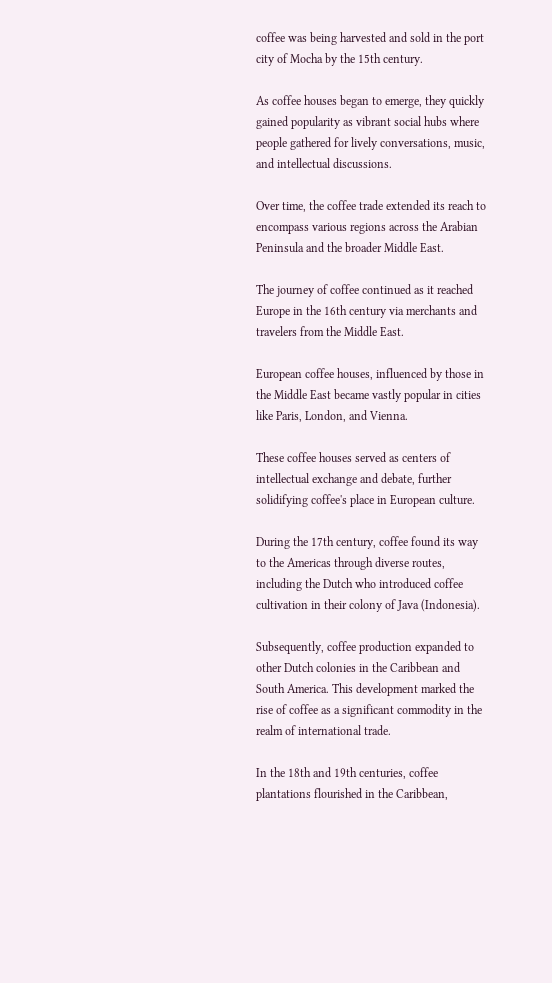coffee was being harvested and sold in the port city of Mocha by the 15th century.

As coffee houses began to emerge, they quickly gained popularity as vibrant social hubs where people gathered for lively conversations, music, and intellectual discussions.

Over time, the coffee trade extended its reach to encompass various regions across the Arabian Peninsula and the broader Middle East.

The journey of coffee continued as it reached Europe in the 16th century via merchants and travelers from the Middle East.

European coffee houses, influenced by those in the Middle East became vastly popular in cities like Paris, London, and Vienna.

These coffee houses served as centers of intellectual exchange and debate, further solidifying coffee's place in European culture.

During the 17th century, coffee found its way to the Americas through diverse routes, including the Dutch who introduced coffee cultivation in their colony of Java (Indonesia).

Subsequently, coffee production expanded to other Dutch colonies in the Caribbean and South America. This development marked the rise of coffee as a significant commodity in the realm of international trade.

In the 18th and 19th centuries, coffee plantations flourished in the Caribbean,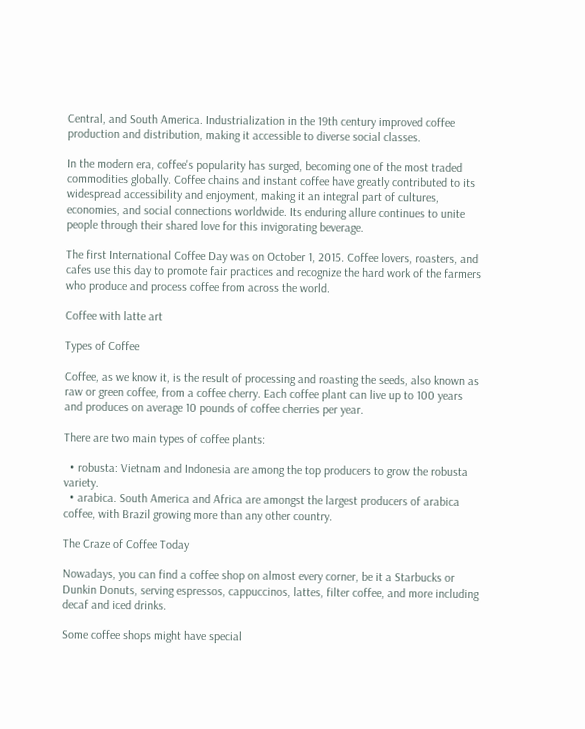Central, and South America. Industrialization in the 19th century improved coffee production and distribution, making it accessible to diverse social classes.

In the modern era, coffee's popularity has surged, becoming one of the most traded commodities globally. Coffee chains and instant coffee have greatly contributed to its widespread accessibility and enjoyment, making it an integral part of cultures, economies, and social connections worldwide. Its enduring allure continues to unite people through their shared love for this invigorating beverage.

The first International Coffee Day was on October 1, 2015. Coffee lovers, roasters, and cafes use this day to promote fair practices and recognize the hard work of the farmers who produce and process coffee from across the world.

Coffee with latte art

Types of Coffee

Coffee, as we know it, is the result of processing and roasting the seeds, also known as raw or green coffee, from a coffee cherry. Each coffee plant can live up to 100 years and produces on average 10 pounds of coffee cherries per year.

There are two main types of coffee plants:

  • robusta: Vietnam and Indonesia are among the top producers to grow the robusta variety.
  • arabica. South America and Africa are amongst the largest producers of arabica coffee, with Brazil growing more than any other country.

The Craze of Coffee Today

Nowadays, you can find a coffee shop on almost every corner, be it a Starbucks or Dunkin Donuts, serving espressos, cappuccinos, lattes, filter coffee, and more including decaf and iced drinks.

Some coffee shops might have special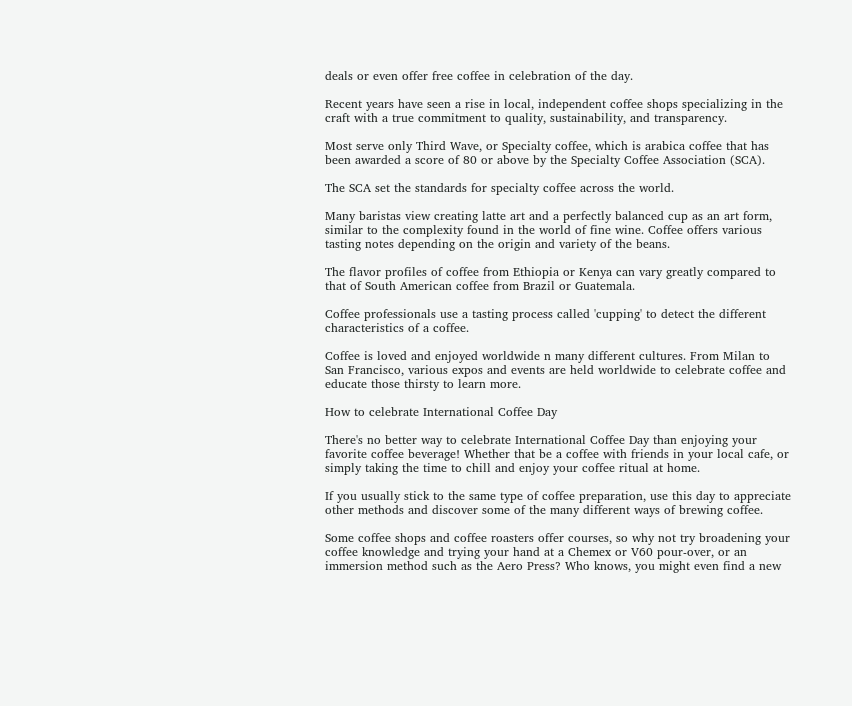deals or even offer free coffee in celebration of the day.

Recent years have seen a rise in local, independent coffee shops specializing in the craft with a true commitment to quality, sustainability, and transparency.

Most serve only Third Wave, or Specialty coffee, which is arabica coffee that has been awarded a score of 80 or above by the Specialty Coffee Association (SCA).

The SCA set the standards for specialty coffee across the world.

Many baristas view creating latte art and a perfectly balanced cup as an art form, similar to the complexity found in the world of fine wine. Coffee offers various tasting notes depending on the origin and variety of the beans.

The flavor profiles of coffee from Ethiopia or Kenya can vary greatly compared to that of South American coffee from Brazil or Guatemala.

Coffee professionals use a tasting process called 'cupping' to detect the different characteristics of a coffee.

Coffee is loved and enjoyed worldwide n many different cultures. From Milan to San Francisco, various expos and events are held worldwide to celebrate coffee and educate those thirsty to learn more.

How to celebrate International Coffee Day

There's no better way to celebrate International Coffee Day than enjoying your favorite coffee beverage! Whether that be a coffee with friends in your local cafe, or simply taking the time to chill and enjoy your coffee ritual at home.

If you usually stick to the same type of coffee preparation, use this day to appreciate other methods and discover some of the many different ways of brewing coffee.

Some coffee shops and coffee roasters offer courses, so why not try broadening your coffee knowledge and trying your hand at a Chemex or V60 pour-over, or an immersion method such as the Aero Press? Who knows, you might even find a new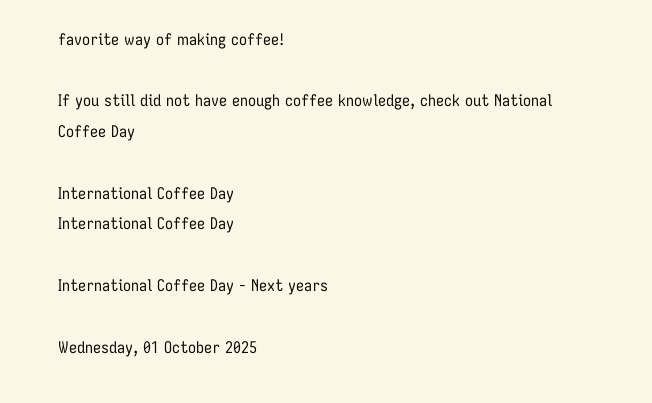favorite way of making coffee!

If you still did not have enough coffee knowledge, check out National Coffee Day

International Coffee Day
International Coffee Day

International Coffee Day - Next years

Wednesday, 01 October 2025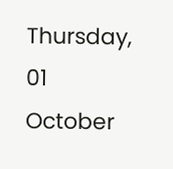Thursday, 01 October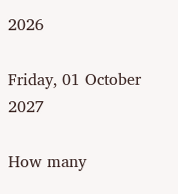2026

Friday, 01 October 2027

How many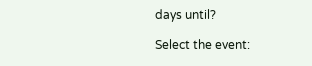days until?

Select the event: